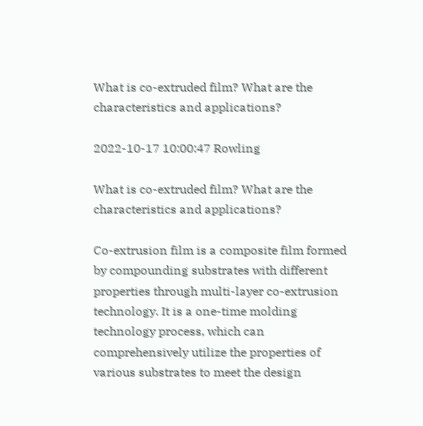What is co-extruded film? What are the characteristics and applications?

2022-10-17 10:00:47 Rowling

What is co-extruded film? What are the characteristics and applications?

Co-extrusion film is a composite film formed by compounding substrates with different properties through multi-layer co-extrusion technology. It is a one-time molding technology process, which can comprehensively utilize the properties of various substrates to meet the design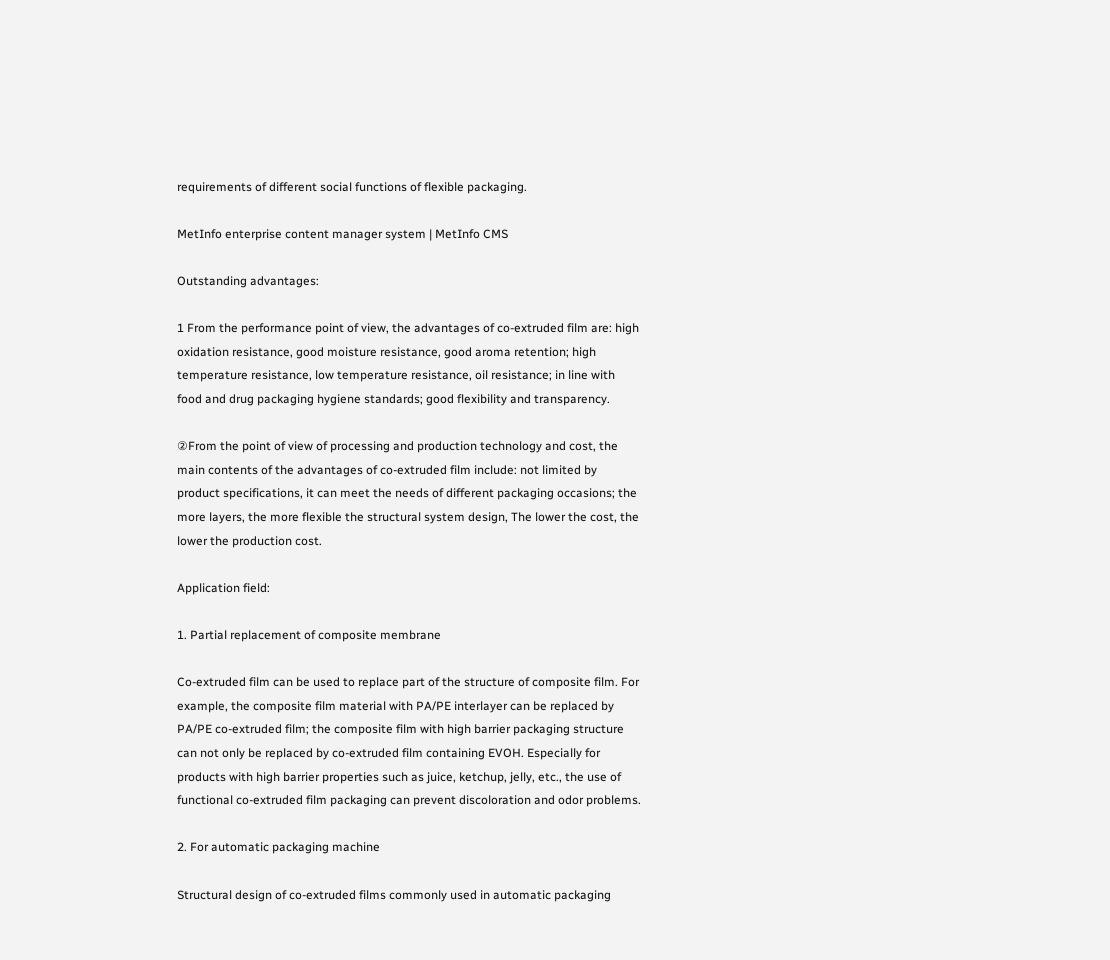requirements of different social functions of flexible packaging.

MetInfo enterprise content manager system | MetInfo CMS

Outstanding advantages:

1 From the performance point of view, the advantages of co-extruded film are: high oxidation resistance, good moisture resistance, good aroma retention; high temperature resistance, low temperature resistance, oil resistance; in line with food and drug packaging hygiene standards; good flexibility and transparency.

②From the point of view of processing and production technology and cost, the main contents of the advantages of co-extruded film include: not limited by product specifications, it can meet the needs of different packaging occasions; the more layers, the more flexible the structural system design, The lower the cost, the lower the production cost.

Application field:

1. Partial replacement of composite membrane

Co-extruded film can be used to replace part of the structure of composite film. For example, the composite film material with PA/PE interlayer can be replaced by PA/PE co-extruded film; the composite film with high barrier packaging structure can not only be replaced by co-extruded film containing EVOH. Especially for products with high barrier properties such as juice, ketchup, jelly, etc., the use of functional co-extruded film packaging can prevent discoloration and odor problems.

2. For automatic packaging machine

Structural design of co-extruded films commonly used in automatic packaging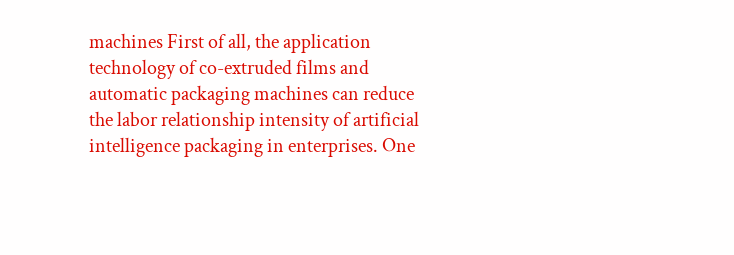machines First of all, the application technology of co-extruded films and automatic packaging machines can reduce the labor relationship intensity of artificial intelligence packaging in enterprises. One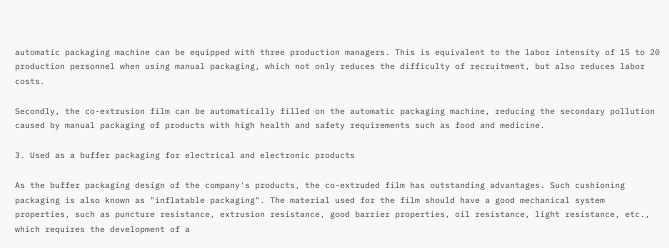automatic packaging machine can be equipped with three production managers. This is equivalent to the labor intensity of 15 to 20 production personnel when using manual packaging, which not only reduces the difficulty of recruitment, but also reduces labor costs.

Secondly, the co-extrusion film can be automatically filled on the automatic packaging machine, reducing the secondary pollution caused by manual packaging of products with high health and safety requirements such as food and medicine.

3. Used as a buffer packaging for electrical and electronic products

As the buffer packaging design of the company's products, the co-extruded film has outstanding advantages. Such cushioning packaging is also known as "inflatable packaging". The material used for the film should have a good mechanical system properties, such as puncture resistance, extrusion resistance, good barrier properties, oil resistance, light resistance, etc., which requires the development of a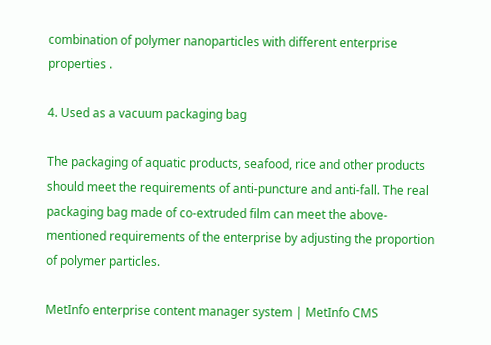combination of polymer nanoparticles with different enterprise properties .

4. Used as a vacuum packaging bag

The packaging of aquatic products, seafood, rice and other products should meet the requirements of anti-puncture and anti-fall. The real packaging bag made of co-extruded film can meet the above-mentioned requirements of the enterprise by adjusting the proportion of polymer particles.

MetInfo enterprise content manager system | MetInfo CMS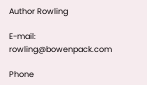Author Rowling

E-mail: rowling@bowenpack.com

Phone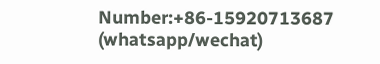Number:+86-15920713687 (whatsapp/wechat)